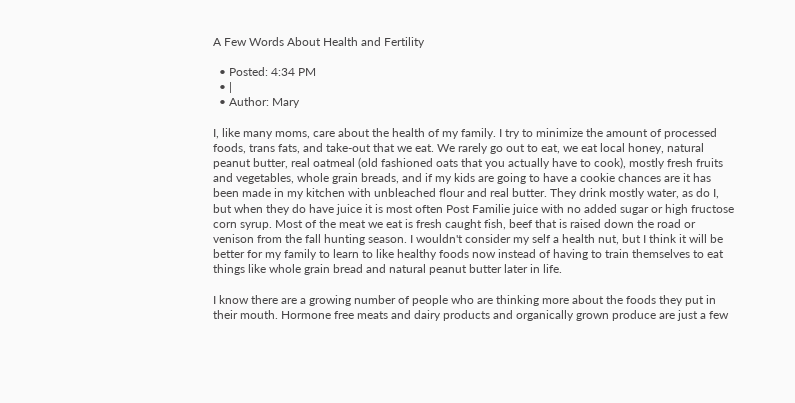A Few Words About Health and Fertility

  • Posted: 4:34 PM
  • |
  • Author: Mary

I, like many moms, care about the health of my family. I try to minimize the amount of processed foods, trans fats, and take-out that we eat. We rarely go out to eat, we eat local honey, natural peanut butter, real oatmeal (old fashioned oats that you actually have to cook), mostly fresh fruits and vegetables, whole grain breads, and if my kids are going to have a cookie chances are it has been made in my kitchen with unbleached flour and real butter. They drink mostly water, as do I, but when they do have juice it is most often Post Familie juice with no added sugar or high fructose corn syrup. Most of the meat we eat is fresh caught fish, beef that is raised down the road or venison from the fall hunting season. I wouldn't consider my self a health nut, but I think it will be better for my family to learn to like healthy foods now instead of having to train themselves to eat things like whole grain bread and natural peanut butter later in life.

I know there are a growing number of people who are thinking more about the foods they put in their mouth. Hormone free meats and dairy products and organically grown produce are just a few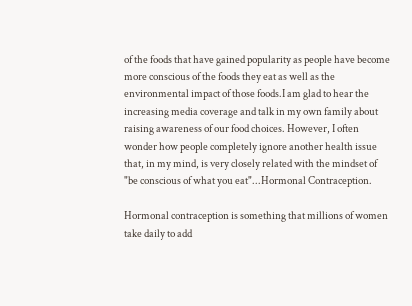of the foods that have gained popularity as people have become more conscious of the foods they eat as well as the environmental impact of those foods.I am glad to hear the increasing media coverage and talk in my own family about raising awareness of our food choices. However, I often wonder how people completely ignore another health issue that, in my mind, is very closely related with the mindset of "be conscious of what you eat"...Hormonal Contraception.

Hormonal contraception is something that millions of women take daily to add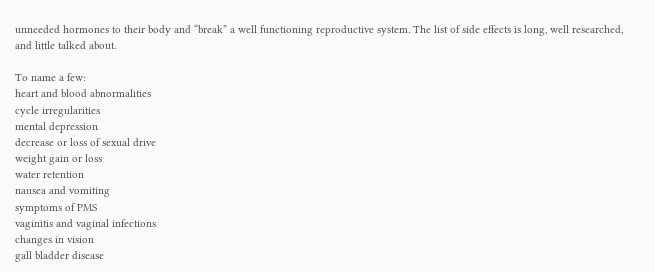unneeded hormones to their body and “break” a well functioning reproductive system. The list of side effects is long, well researched, and little talked about.

To name a few:
heart and blood abnormalities
cycle irregularities
mental depression
decrease or loss of sexual drive
weight gain or loss
water retention
nausea and vomiting
symptoms of PMS
vaginitis and vaginal infections
changes in vision
gall bladder disease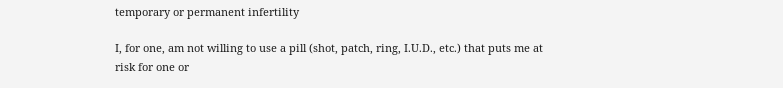temporary or permanent infertility

I, for one, am not willing to use a pill (shot, patch, ring, I.U.D., etc.) that puts me at risk for one or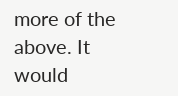more of the above. It would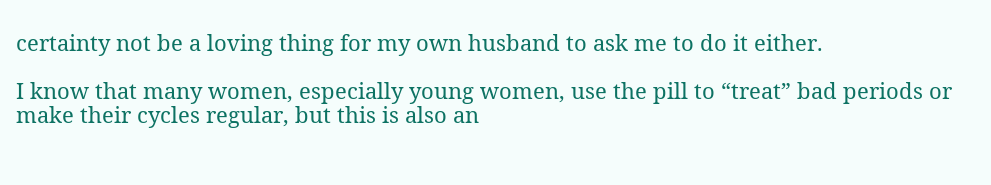certainty not be a loving thing for my own husband to ask me to do it either.

I know that many women, especially young women, use the pill to “treat” bad periods or make their cycles regular, but this is also an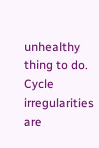unhealthy thing to do. Cycle irregularities are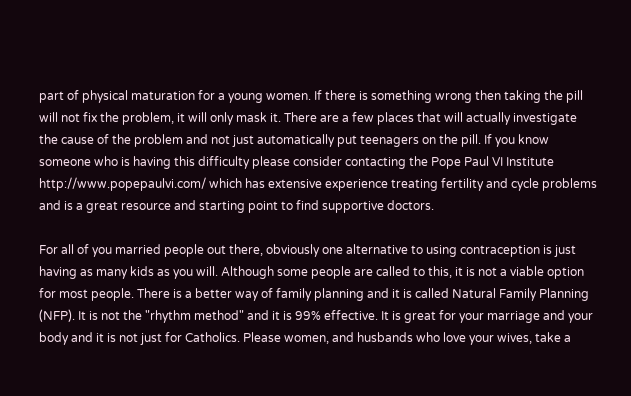part of physical maturation for a young women. If there is something wrong then taking the pill will not fix the problem, it will only mask it. There are a few places that will actually investigate the cause of the problem and not just automatically put teenagers on the pill. If you know someone who is having this difficulty please consider contacting the Pope Paul VI Institute http://www.popepaulvi.com/ which has extensive experience treating fertility and cycle problems and is a great resource and starting point to find supportive doctors.

For all of you married people out there, obviously one alternative to using contraception is just having as many kids as you will. Although some people are called to this, it is not a viable option for most people. There is a better way of family planning and it is called Natural Family Planning (NFP). It is not the "rhythm method" and it is 99% effective. It is great for your marriage and your body and it is not just for Catholics. Please women, and husbands who love your wives, take a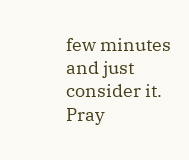few minutes and just consider it. Pray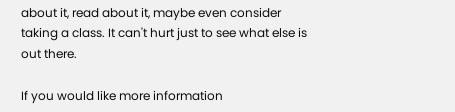about it, read about it, maybe even consider taking a class. It can't hurt just to see what else is out there.

If you would like more information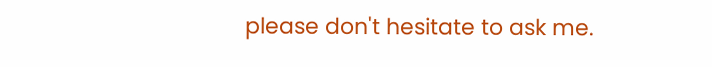please don't hesitate to ask me.